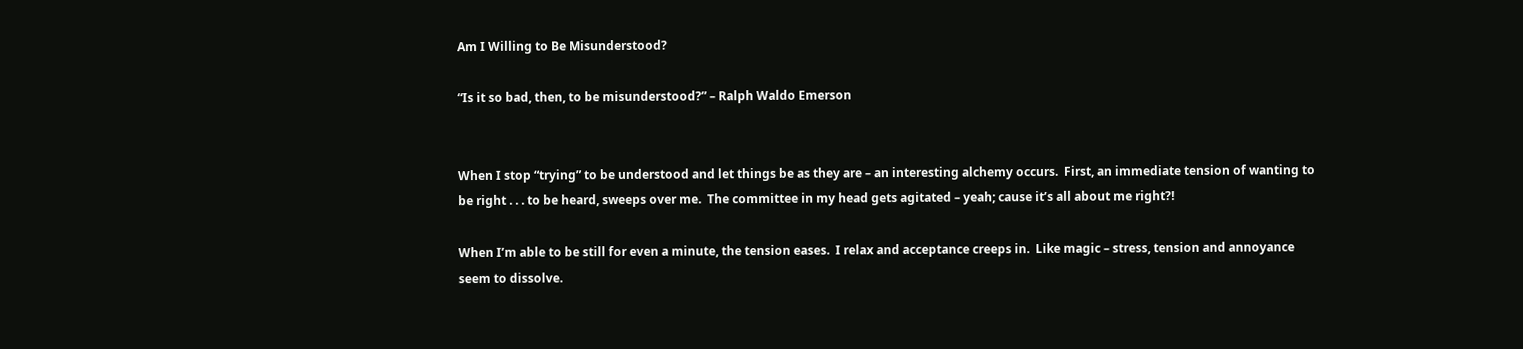Am I Willing to Be Misunderstood?

“Is it so bad, then, to be misunderstood?” – Ralph Waldo Emerson


When I stop “trying” to be understood and let things be as they are – an interesting alchemy occurs.  First, an immediate tension of wanting to be right . . . to be heard, sweeps over me.  The committee in my head gets agitated – yeah; cause it’s all about me right?!

When I’m able to be still for even a minute, the tension eases.  I relax and acceptance creeps in.  Like magic – stress, tension and annoyance seem to dissolve.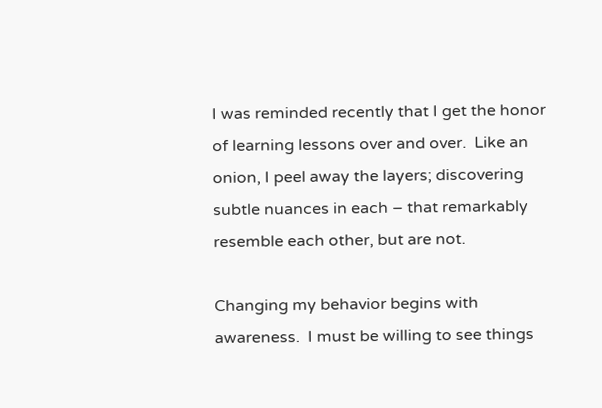I was reminded recently that I get the honor of learning lessons over and over.  Like an onion, I peel away the layers; discovering subtle nuances in each – that remarkably resemble each other, but are not.

Changing my behavior begins with awareness.  I must be willing to see things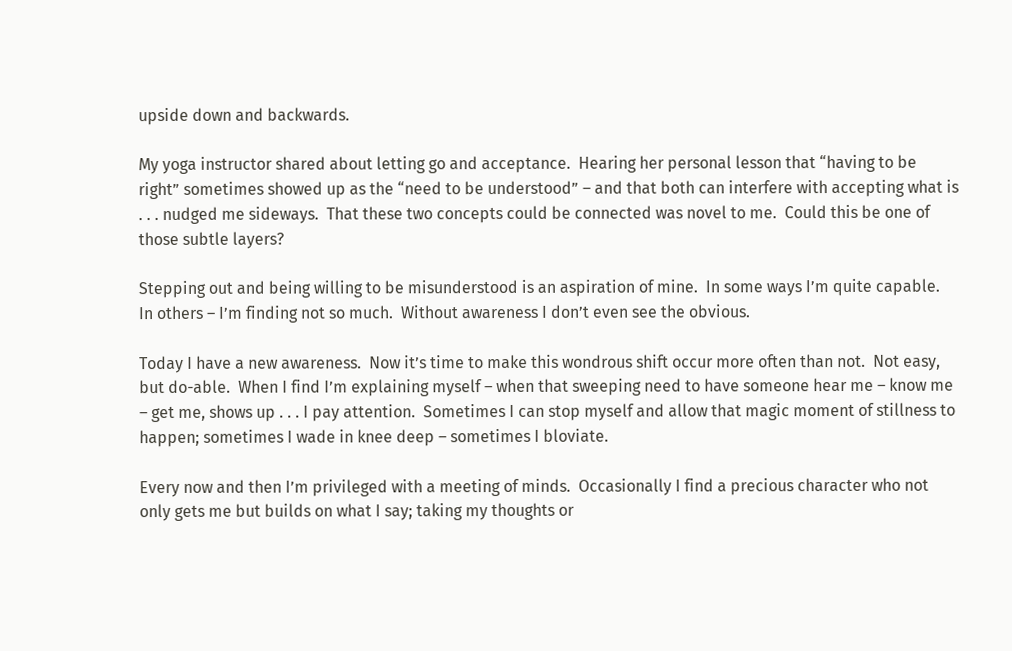upside down and backwards.

My yoga instructor shared about letting go and acceptance.  Hearing her personal lesson that “having to be right” sometimes showed up as the “need to be understood” – and that both can interfere with accepting what is . . . nudged me sideways.  That these two concepts could be connected was novel to me.  Could this be one of those subtle layers?

Stepping out and being willing to be misunderstood is an aspiration of mine.  In some ways I’m quite capable.  In others – I’m finding not so much.  Without awareness I don’t even see the obvious.

Today I have a new awareness.  Now it’s time to make this wondrous shift occur more often than not.  Not easy, but do-able.  When I find I’m explaining myself – when that sweeping need to have someone hear me – know me – get me, shows up . . . I pay attention.  Sometimes I can stop myself and allow that magic moment of stillness to happen; sometimes I wade in knee deep – sometimes I bloviate.

Every now and then I’m privileged with a meeting of minds.  Occasionally I find a precious character who not only gets me but builds on what I say; taking my thoughts or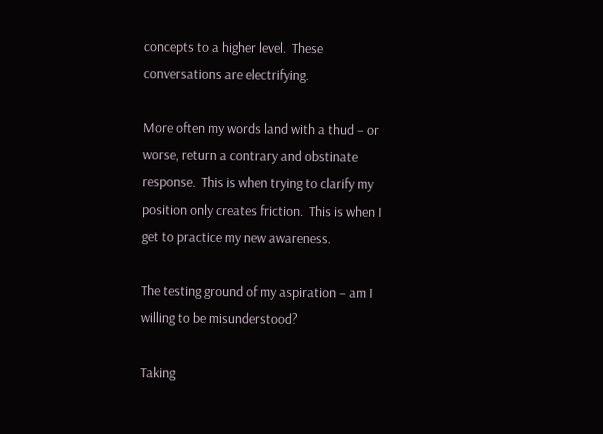concepts to a higher level.  These conversations are electrifying.

More often my words land with a thud – or worse, return a contrary and obstinate response.  This is when trying to clarify my position only creates friction.  This is when I get to practice my new awareness.

The testing ground of my aspiration – am I willing to be misunderstood?

Taking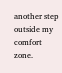another step outside my comfort zone.